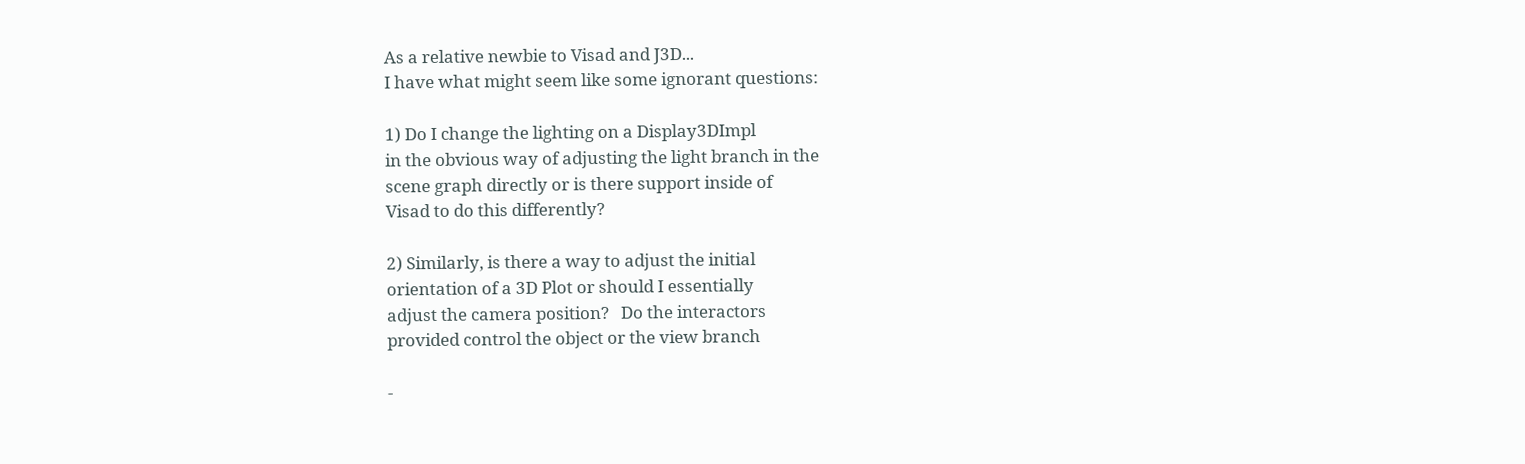As a relative newbie to Visad and J3D...
I have what might seem like some ignorant questions:

1) Do I change the lighting on a Display3DImpl
in the obvious way of adjusting the light branch in the
scene graph directly or is there support inside of
Visad to do this differently?

2) Similarly, is there a way to adjust the initial
orientation of a 3D Plot or should I essentially
adjust the camera position?   Do the interactors
provided control the object or the view branch

-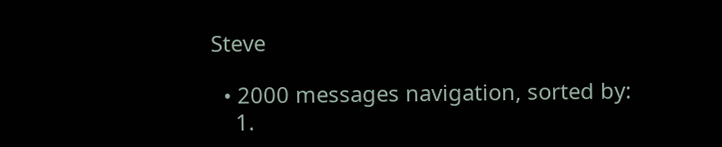Steve

  • 2000 messages navigation, sorted by:
    1.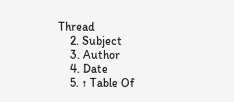Thread
    2. Subject
    3. Author
    4. Date
    5. ↑ Table Of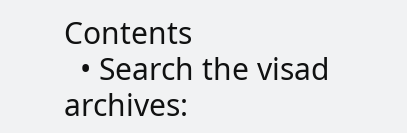Contents
  • Search the visad archives: